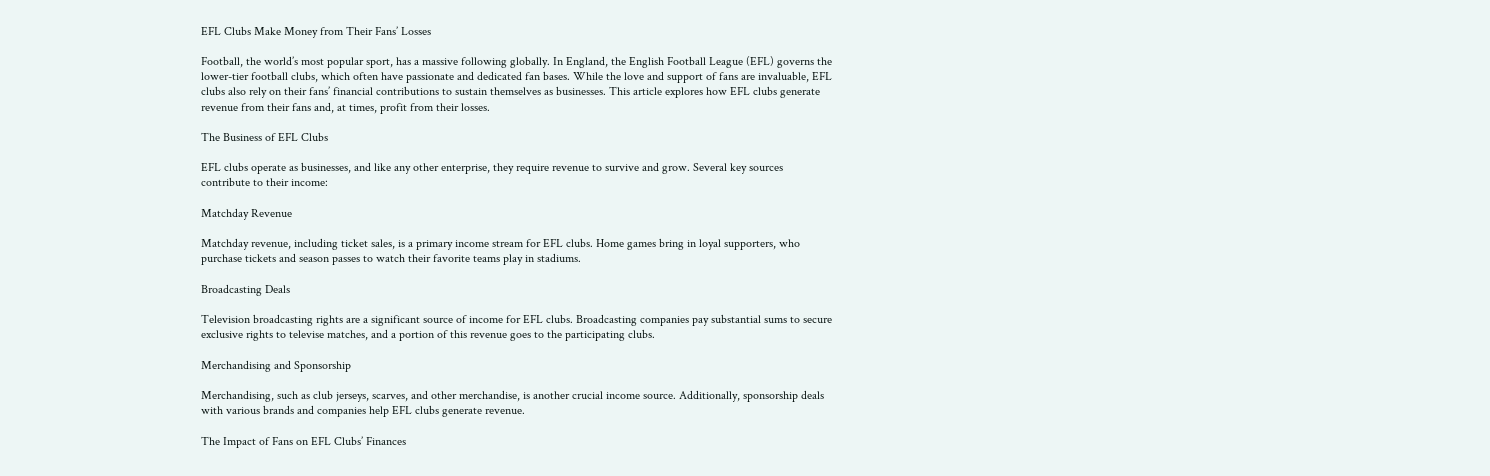EFL Clubs Make Money from Their Fans’ Losses

Football, the world’s most popular sport, has a massive following globally. In England, the English Football League (EFL) governs the lower-tier football clubs, which often have passionate and dedicated fan bases. While the love and support of fans are invaluable, EFL clubs also rely on their fans’ financial contributions to sustain themselves as businesses. This article explores how EFL clubs generate revenue from their fans and, at times, profit from their losses.

The Business of EFL Clubs

EFL clubs operate as businesses, and like any other enterprise, they require revenue to survive and grow. Several key sources contribute to their income:

Matchday Revenue

Matchday revenue, including ticket sales, is a primary income stream for EFL clubs. Home games bring in loyal supporters, who purchase tickets and season passes to watch their favorite teams play in stadiums.

Broadcasting Deals

Television broadcasting rights are a significant source of income for EFL clubs. Broadcasting companies pay substantial sums to secure exclusive rights to televise matches, and a portion of this revenue goes to the participating clubs.

Merchandising and Sponsorship

Merchandising, such as club jerseys, scarves, and other merchandise, is another crucial income source. Additionally, sponsorship deals with various brands and companies help EFL clubs generate revenue.

The Impact of Fans on EFL Clubs’ Finances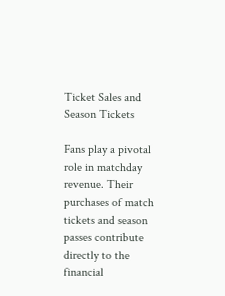Ticket Sales and Season Tickets

Fans play a pivotal role in matchday revenue. Their purchases of match tickets and season passes contribute directly to the financial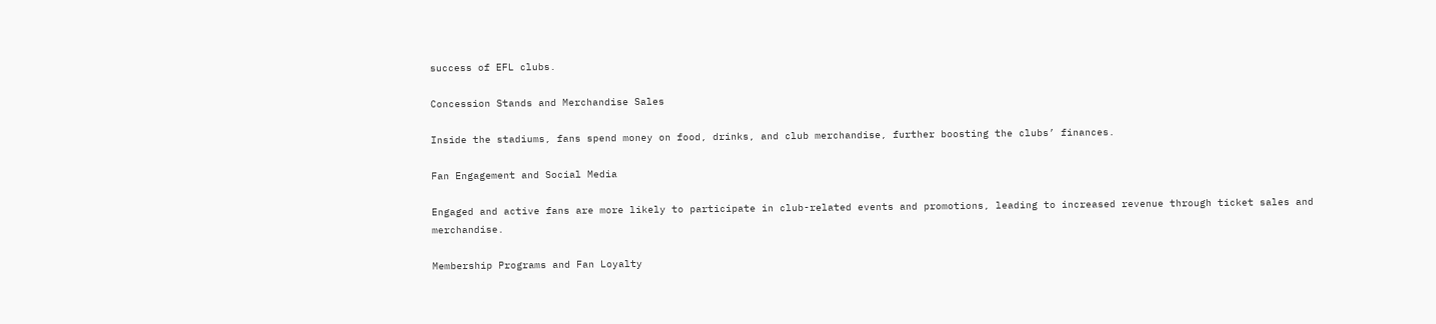success of EFL clubs.

Concession Stands and Merchandise Sales

Inside the stadiums, fans spend money on food, drinks, and club merchandise, further boosting the clubs’ finances.

Fan Engagement and Social Media

Engaged and active fans are more likely to participate in club-related events and promotions, leading to increased revenue through ticket sales and merchandise.

Membership Programs and Fan Loyalty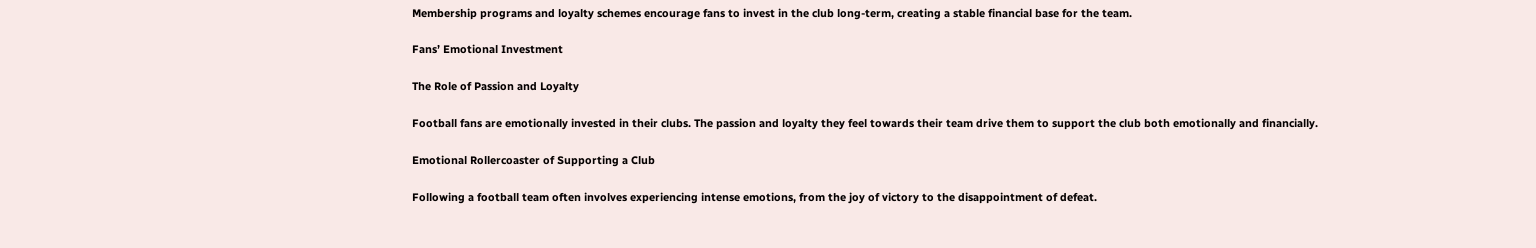Membership programs and loyalty schemes encourage fans to invest in the club long-term, creating a stable financial base for the team.

Fans’ Emotional Investment

The Role of Passion and Loyalty

Football fans are emotionally invested in their clubs. The passion and loyalty they feel towards their team drive them to support the club both emotionally and financially.

Emotional Rollercoaster of Supporting a Club

Following a football team often involves experiencing intense emotions, from the joy of victory to the disappointment of defeat.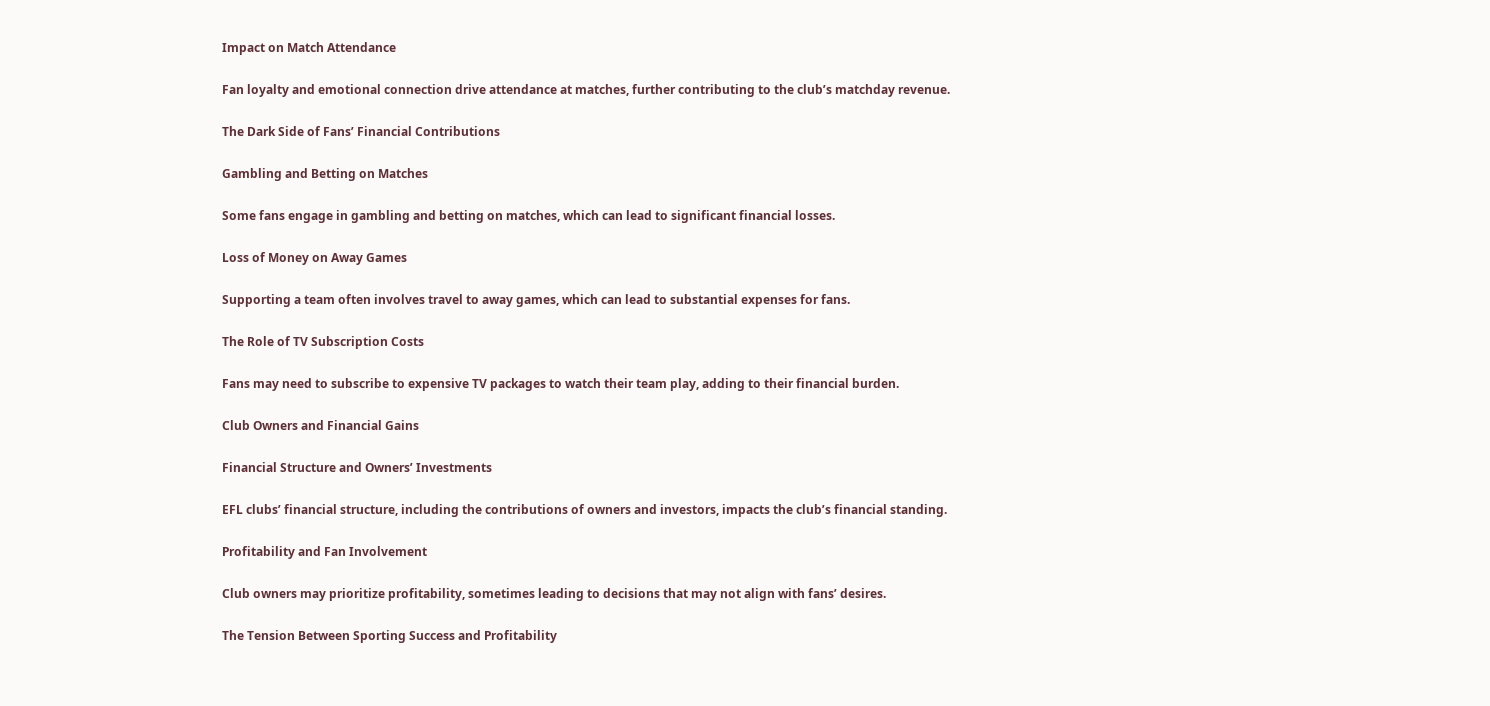Impact on Match Attendance

Fan loyalty and emotional connection drive attendance at matches, further contributing to the club’s matchday revenue.

The Dark Side of Fans’ Financial Contributions

Gambling and Betting on Matches

Some fans engage in gambling and betting on matches, which can lead to significant financial losses.

Loss of Money on Away Games

Supporting a team often involves travel to away games, which can lead to substantial expenses for fans.

The Role of TV Subscription Costs

Fans may need to subscribe to expensive TV packages to watch their team play, adding to their financial burden.

Club Owners and Financial Gains

Financial Structure and Owners’ Investments

EFL clubs’ financial structure, including the contributions of owners and investors, impacts the club’s financial standing.

Profitability and Fan Involvement

Club owners may prioritize profitability, sometimes leading to decisions that may not align with fans’ desires.

The Tension Between Sporting Success and Profitability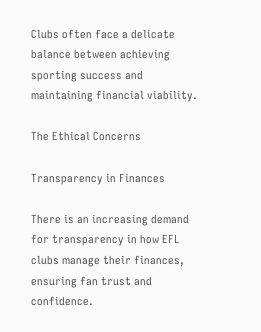Clubs often face a delicate balance between achieving sporting success and maintaining financial viability.

The Ethical Concerns

Transparency in Finances

There is an increasing demand for transparency in how EFL clubs manage their finances, ensuring fan trust and confidence.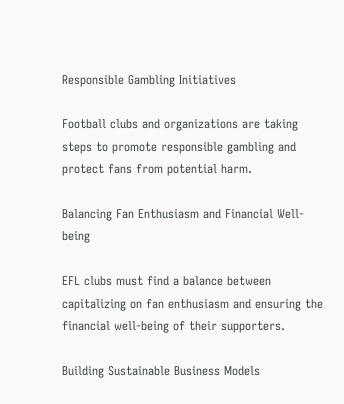Responsible Gambling Initiatives

Football clubs and organizations are taking steps to promote responsible gambling and protect fans from potential harm.

Balancing Fan Enthusiasm and Financial Well-being

EFL clubs must find a balance between capitalizing on fan enthusiasm and ensuring the financial well-being of their supporters.

Building Sustainable Business Models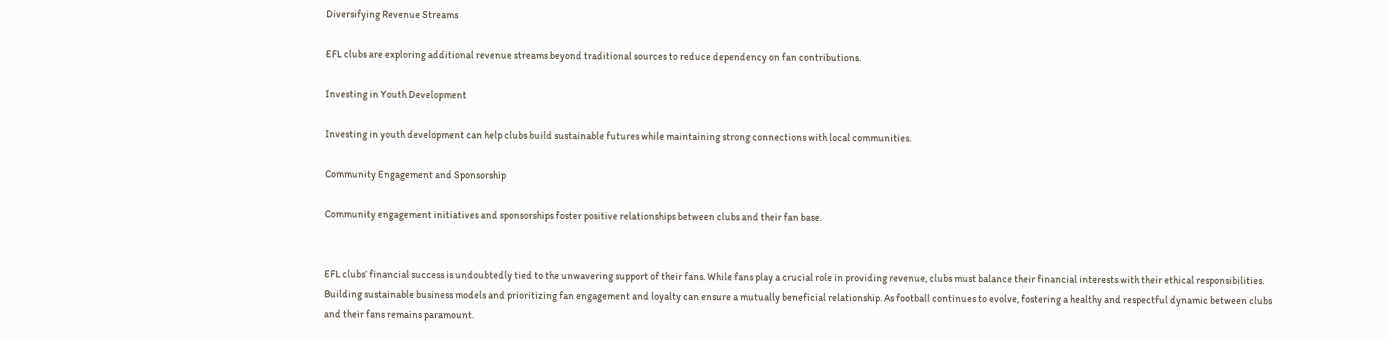Diversifying Revenue Streams

EFL clubs are exploring additional revenue streams beyond traditional sources to reduce dependency on fan contributions.

Investing in Youth Development

Investing in youth development can help clubs build sustainable futures while maintaining strong connections with local communities.

Community Engagement and Sponsorship

Community engagement initiatives and sponsorships foster positive relationships between clubs and their fan base.


EFL clubs’ financial success is undoubtedly tied to the unwavering support of their fans. While fans play a crucial role in providing revenue, clubs must balance their financial interests with their ethical responsibilities. Building sustainable business models and prioritizing fan engagement and loyalty can ensure a mutually beneficial relationship. As football continues to evolve, fostering a healthy and respectful dynamic between clubs and their fans remains paramount.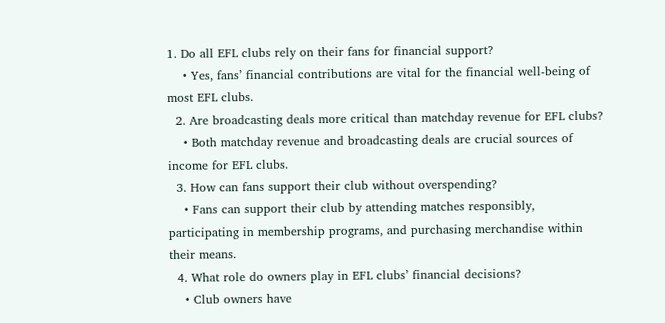1. Do all EFL clubs rely on their fans for financial support?
    • Yes, fans’ financial contributions are vital for the financial well-being of most EFL clubs.
  2. Are broadcasting deals more critical than matchday revenue for EFL clubs?
    • Both matchday revenue and broadcasting deals are crucial sources of income for EFL clubs.
  3. How can fans support their club without overspending?
    • Fans can support their club by attending matches responsibly, participating in membership programs, and purchasing merchandise within their means.
  4. What role do owners play in EFL clubs’ financial decisions?
    • Club owners have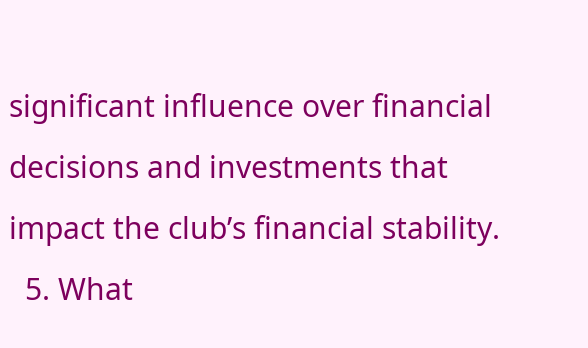significant influence over financial decisions and investments that impact the club’s financial stability.
  5. What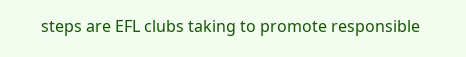steps are EFL clubs taking to promote responsible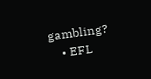gambling?
    • EFL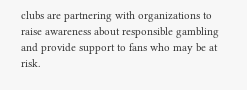clubs are partnering with organizations to raise awareness about responsible gambling and provide support to fans who may be at risk.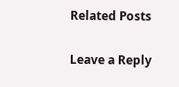Related Posts

Leave a Reply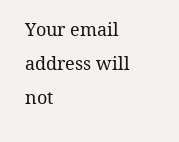Your email address will not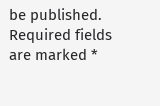be published. Required fields are marked *